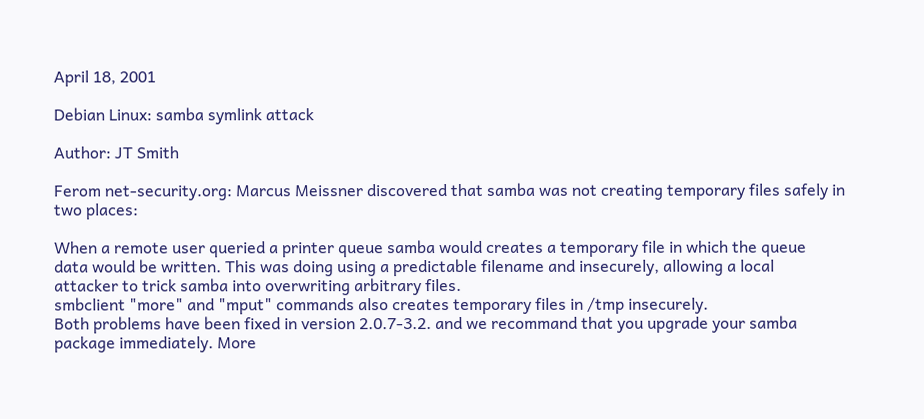April 18, 2001

Debian Linux: samba symlink attack

Author: JT Smith

Ferom net-security.org: Marcus Meissner discovered that samba was not creating temporary files safely in two places:

When a remote user queried a printer queue samba would creates a temporary file in which the queue
data would be written. This was doing using a predictable filename and insecurely, allowing a local
attacker to trick samba into overwriting arbitrary files.
smbclient "more" and "mput" commands also creates temporary files in /tmp insecurely.
Both problems have been fixed in version 2.0.7-3.2. and we recommand that you upgrade your samba
package immediately. More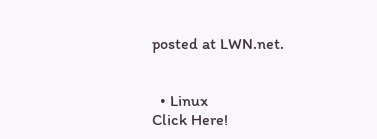posted at LWN.net.


  • Linux
Click Here!